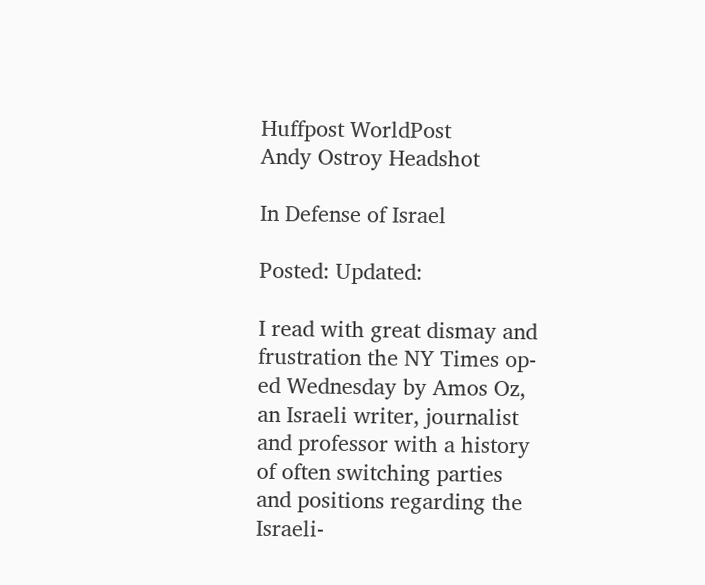Huffpost WorldPost
Andy Ostroy Headshot

In Defense of Israel

Posted: Updated:

I read with great dismay and frustration the NY Times op-ed Wednesday by Amos Oz, an Israeli writer, journalist and professor with a history of often switching parties and positions regarding the Israeli-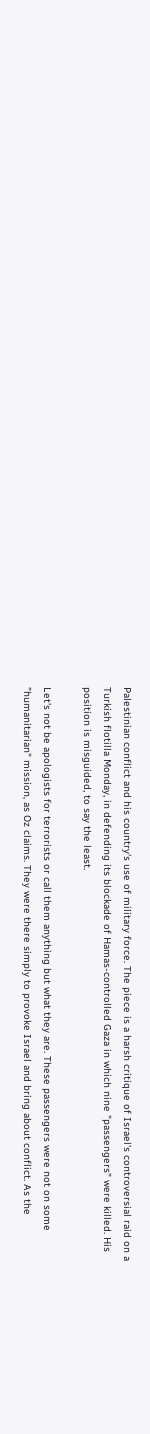Palestinian conflict and his country's use of military force. The piece is a harsh critique of Israel's controversial raid on a Turkish flotilla Monday, in defending its blockade of Hamas-controlled Gaza in which nine "passengers" were killed. His position is misguided, to say the least.

Let's not be apologists for terrorists or call them anything but what they are. These passengers were not on some "humanitarian" mission, as Oz claims. They were there simply to provoke Israel and bring about conflict. As the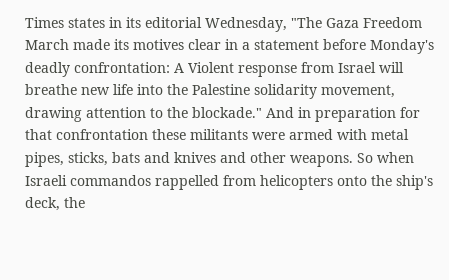Times states in its editorial Wednesday, "The Gaza Freedom March made its motives clear in a statement before Monday's deadly confrontation: A Violent response from Israel will breathe new life into the Palestine solidarity movement, drawing attention to the blockade." And in preparation for that confrontation these militants were armed with metal pipes, sticks, bats and knives and other weapons. So when Israeli commandos rappelled from helicopters onto the ship's deck, the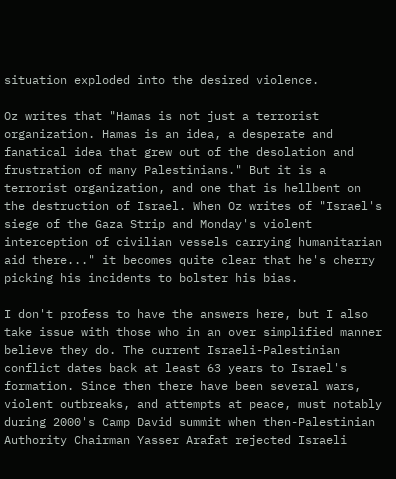situation exploded into the desired violence.

Oz writes that "Hamas is not just a terrorist organization. Hamas is an idea, a desperate and fanatical idea that grew out of the desolation and frustration of many Palestinians." But it is a terrorist organization, and one that is hellbent on the destruction of Israel. When Oz writes of "Israel's siege of the Gaza Strip and Monday's violent interception of civilian vessels carrying humanitarian aid there..." it becomes quite clear that he's cherry picking his incidents to bolster his bias.

I don't profess to have the answers here, but I also take issue with those who in an over simplified manner believe they do. The current Israeli-Palestinian conflict dates back at least 63 years to Israel's formation. Since then there have been several wars, violent outbreaks, and attempts at peace, must notably during 2000's Camp David summit when then-Palestinian Authority Chairman Yasser Arafat rejected Israeli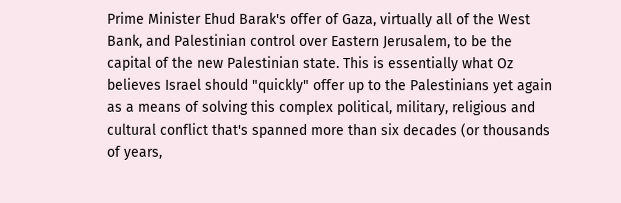Prime Minister Ehud Barak's offer of Gaza, virtually all of the West Bank, and Palestinian control over Eastern Jerusalem, to be the capital of the new Palestinian state. This is essentially what Oz believes Israel should "quickly" offer up to the Palestinians yet again as a means of solving this complex political, military, religious and cultural conflict that's spanned more than six decades (or thousands of years,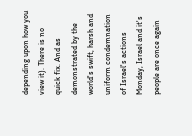depending upon how you view it). There is no quick fix. And as demonstrated by the world's swift, harsh and uniform condemnation of Israel's actions Monday, Israel and it's people are once again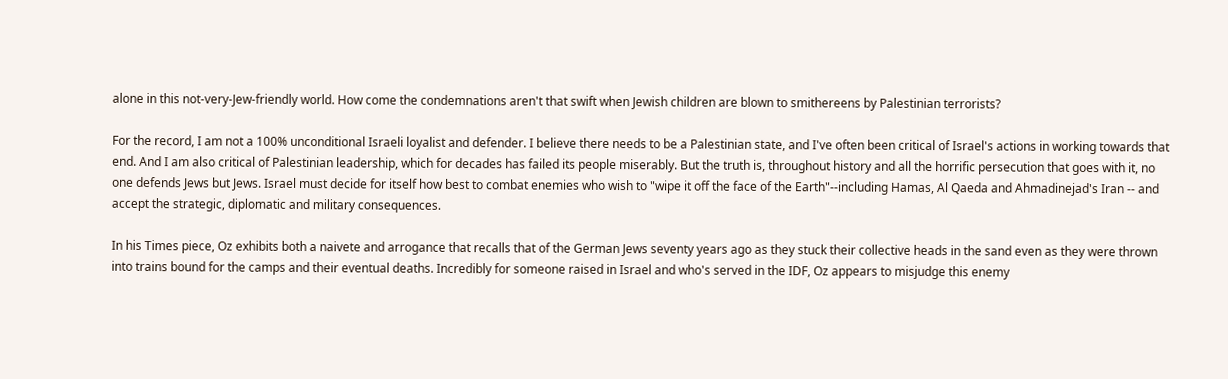alone in this not-very-Jew-friendly world. How come the condemnations aren't that swift when Jewish children are blown to smithereens by Palestinian terrorists?

For the record, I am not a 100% unconditional Israeli loyalist and defender. I believe there needs to be a Palestinian state, and I've often been critical of Israel's actions in working towards that end. And I am also critical of Palestinian leadership, which for decades has failed its people miserably. But the truth is, throughout history and all the horrific persecution that goes with it, no one defends Jews but Jews. Israel must decide for itself how best to combat enemies who wish to "wipe it off the face of the Earth"--including Hamas, Al Qaeda and Ahmadinejad's Iran -- and accept the strategic, diplomatic and military consequences.

In his Times piece, Oz exhibits both a naivete and arrogance that recalls that of the German Jews seventy years ago as they stuck their collective heads in the sand even as they were thrown into trains bound for the camps and their eventual deaths. Incredibly for someone raised in Israel and who's served in the IDF, Oz appears to misjudge this enemy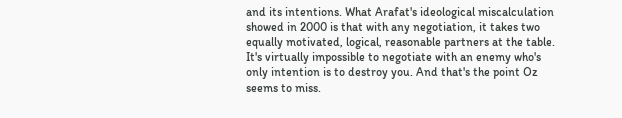and its intentions. What Arafat's ideological miscalculation showed in 2000 is that with any negotiation, it takes two equally motivated, logical, reasonable partners at the table. It's virtually impossible to negotiate with an enemy who's only intention is to destroy you. And that's the point Oz seems to miss.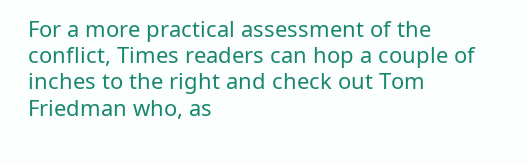For a more practical assessment of the conflict, Times readers can hop a couple of inches to the right and check out Tom Friedman who, as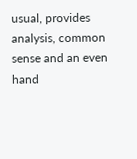usual, provides analysis, common sense and an even hand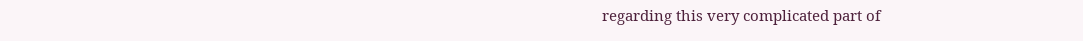regarding this very complicated part of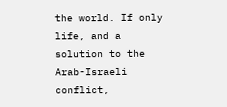the world. If only life, and a solution to the Arab-Israeli conflict,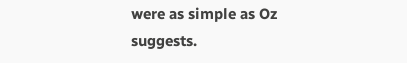were as simple as Oz suggests.